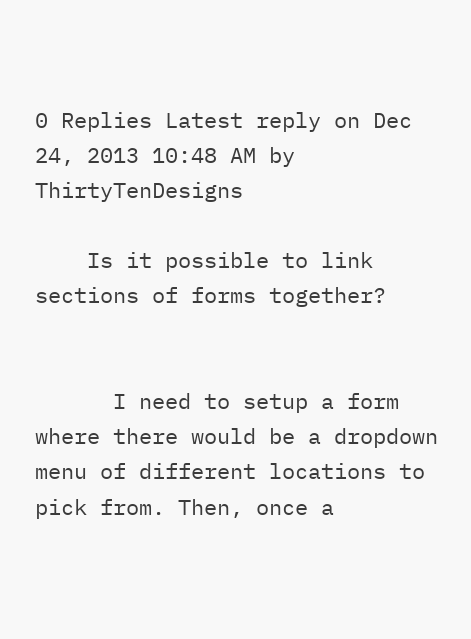0 Replies Latest reply on Dec 24, 2013 10:48 AM by ThirtyTenDesigns

    Is it possible to link sections of forms together?


      I need to setup a form where there would be a dropdown menu of different locations to pick from. Then, once a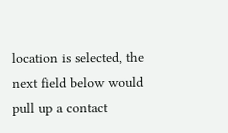location is selected, the next field below would pull up a contact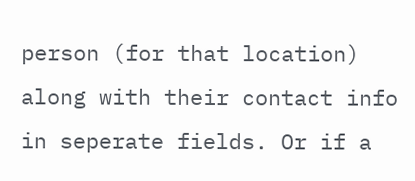person (for that location) along with their contact info in seperate fields. Or if a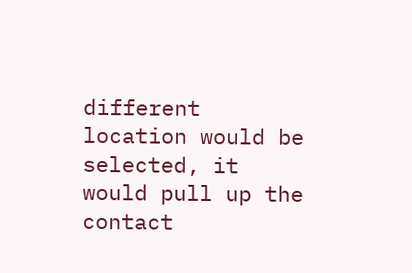different location would be selected, it would pull up the contact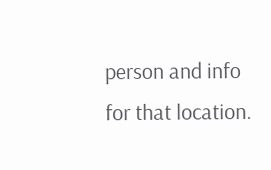person and info for that location.